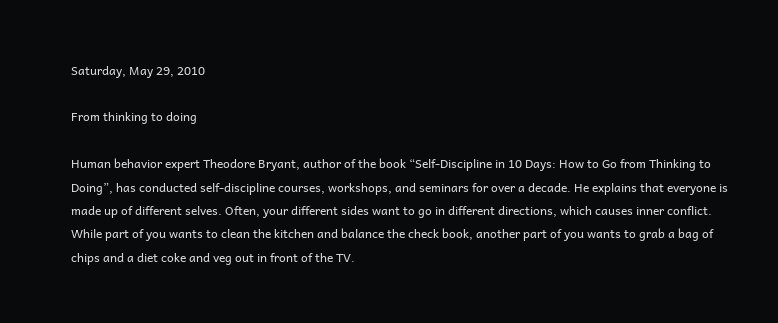Saturday, May 29, 2010

From thinking to doing

Human behavior expert Theodore Bryant, author of the book “Self-Discipline in 10 Days: How to Go from Thinking to Doing”, has conducted self-discipline courses, workshops, and seminars for over a decade. He explains that everyone is made up of different selves. Often, your different sides want to go in different directions, which causes inner conflict. While part of you wants to clean the kitchen and balance the check book, another part of you wants to grab a bag of chips and a diet coke and veg out in front of the TV.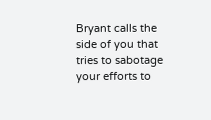Bryant calls the side of you that tries to sabotage your efforts to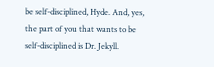be self-disciplined, Hyde. And, yes, the part of you that wants to be self-disciplined is Dr. Jekyll.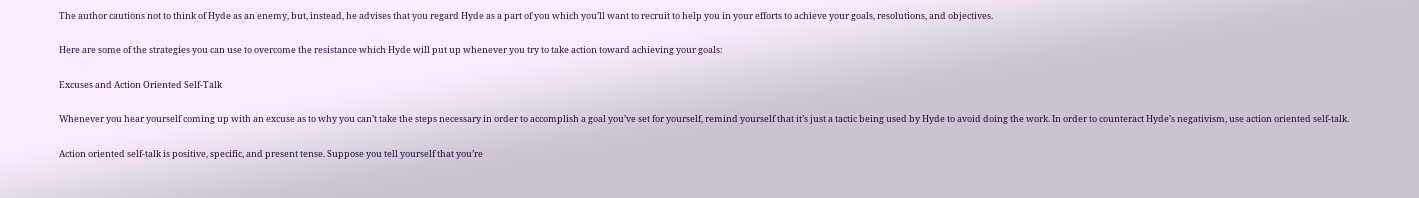The author cautions not to think of Hyde as an enemy, but, instead, he advises that you regard Hyde as a part of you which you’ll want to recruit to help you in your efforts to achieve your goals, resolutions, and objectives.

Here are some of the strategies you can use to overcome the resistance which Hyde will put up whenever you try to take action toward achieving your goals:

Excuses and Action Oriented Self-Talk

Whenever you hear yourself coming up with an excuse as to why you can’t take the steps necessary in order to accomplish a goal you’ve set for yourself, remind yourself that it’s just a tactic being used by Hyde to avoid doing the work. In order to counteract Hyde’s negativism, use action oriented self-talk.

Action oriented self-talk is positive, specific, and present tense. Suppose you tell yourself that you’re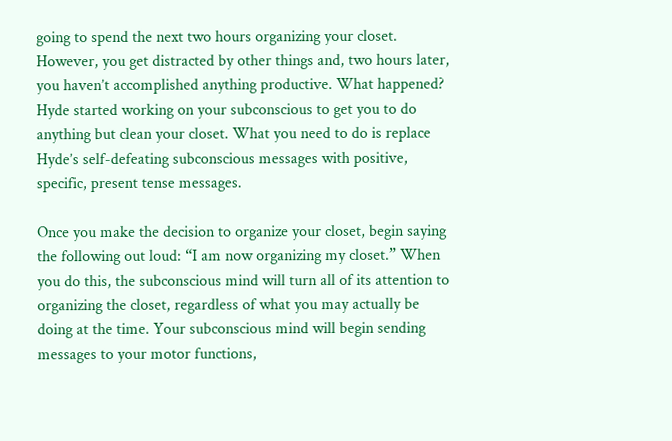going to spend the next two hours organizing your closet. However, you get distracted by other things and, two hours later, you haven’t accomplished anything productive. What happened? Hyde started working on your subconscious to get you to do anything but clean your closet. What you need to do is replace Hyde’s self-defeating subconscious messages with positive, specific, present tense messages.

Once you make the decision to organize your closet, begin saying the following out loud: “I am now organizing my closet.” When you do this, the subconscious mind will turn all of its attention to organizing the closet, regardless of what you may actually be doing at the time. Your subconscious mind will begin sending messages to your motor functions,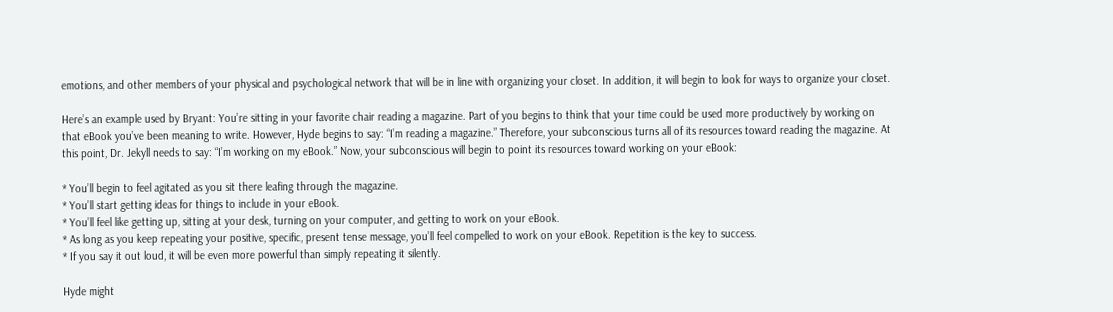emotions, and other members of your physical and psychological network that will be in line with organizing your closet. In addition, it will begin to look for ways to organize your closet.

Here’s an example used by Bryant: You’re sitting in your favorite chair reading a magazine. Part of you begins to think that your time could be used more productively by working on that eBook you’ve been meaning to write. However, Hyde begins to say: “I’m reading a magazine.” Therefore, your subconscious turns all of its resources toward reading the magazine. At this point, Dr. Jekyll needs to say: “I’m working on my eBook.” Now, your subconscious will begin to point its resources toward working on your eBook:

* You’ll begin to feel agitated as you sit there leafing through the magazine.
* You’ll start getting ideas for things to include in your eBook.
* You’ll feel like getting up, sitting at your desk, turning on your computer, and getting to work on your eBook.
* As long as you keep repeating your positive, specific, present tense message, you’ll feel compelled to work on your eBook. Repetition is the key to success.
* If you say it out loud, it will be even more powerful than simply repeating it silently.

Hyde might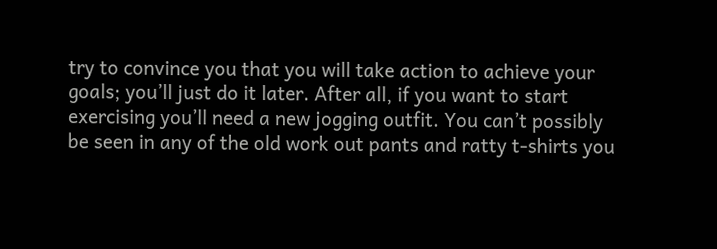try to convince you that you will take action to achieve your goals; you’ll just do it later. After all, if you want to start exercising you’ll need a new jogging outfit. You can’t possibly be seen in any of the old work out pants and ratty t-shirts you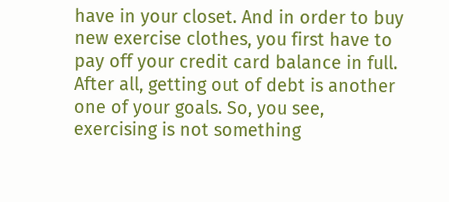have in your closet. And in order to buy new exercise clothes, you first have to pay off your credit card balance in full. After all, getting out of debt is another one of your goals. So, you see, exercising is not something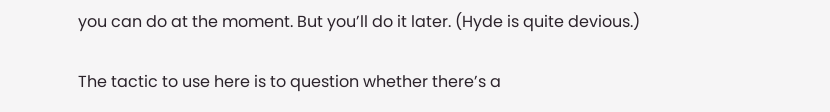you can do at the moment. But you’ll do it later. (Hyde is quite devious.)

The tactic to use here is to question whether there’s a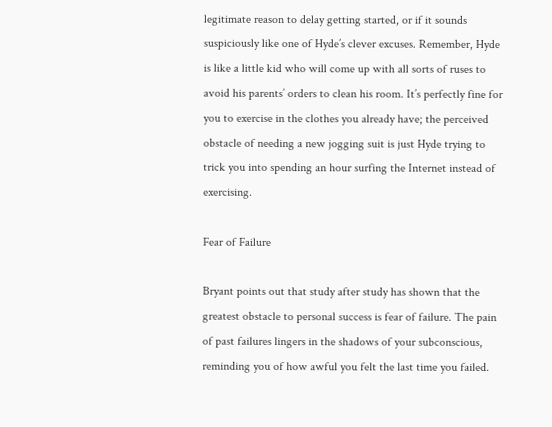legitimate reason to delay getting started, or if it sounds suspiciously like one of Hyde’s clever excuses. Remember, Hyde is like a little kid who will come up with all sorts of ruses to avoid his parents’ orders to clean his room. It’s perfectly fine for you to exercise in the clothes you already have; the perceived obstacle of needing a new jogging suit is just Hyde trying to trick you into spending an hour surfing the Internet instead of exercising.

Fear of Failure

Bryant points out that study after study has shown that the greatest obstacle to personal success is fear of failure. The pain of past failures lingers in the shadows of your subconscious, reminding you of how awful you felt the last time you failed.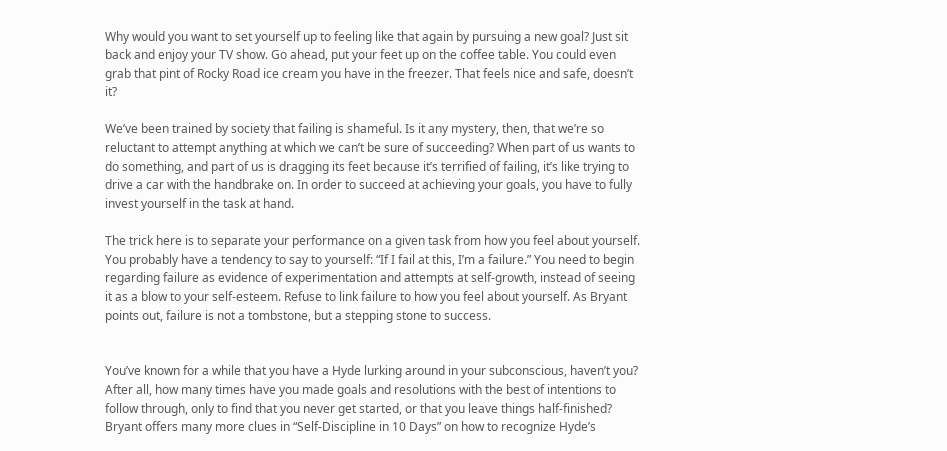Why would you want to set yourself up to feeling like that again by pursuing a new goal? Just sit back and enjoy your TV show. Go ahead, put your feet up on the coffee table. You could even grab that pint of Rocky Road ice cream you have in the freezer. That feels nice and safe, doesn’t it?

We’ve been trained by society that failing is shameful. Is it any mystery, then, that we’re so reluctant to attempt anything at which we can’t be sure of succeeding? When part of us wants to do something, and part of us is dragging its feet because it’s terrified of failing, it’s like trying to drive a car with the handbrake on. In order to succeed at achieving your goals, you have to fully invest yourself in the task at hand.

The trick here is to separate your performance on a given task from how you feel about yourself. You probably have a tendency to say to yourself: “If I fail at this, I’m a failure.” You need to begin regarding failure as evidence of experimentation and attempts at self-growth, instead of seeing it as a blow to your self-esteem. Refuse to link failure to how you feel about yourself. As Bryant points out, failure is not a tombstone, but a stepping stone to success.


You’ve known for a while that you have a Hyde lurking around in your subconscious, haven’t you? After all, how many times have you made goals and resolutions with the best of intentions to follow through, only to find that you never get started, or that you leave things half-finished? Bryant offers many more clues in “Self-Discipline in 10 Days” on how to recognize Hyde’s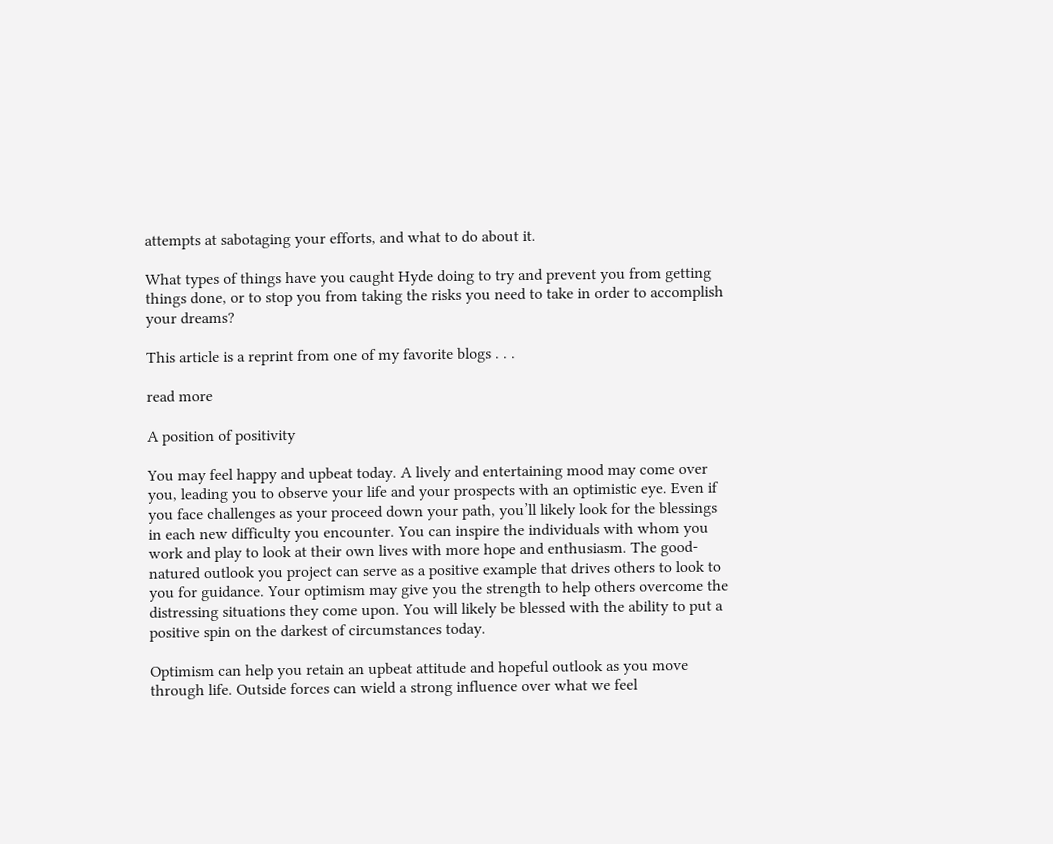attempts at sabotaging your efforts, and what to do about it.

What types of things have you caught Hyde doing to try and prevent you from getting things done, or to stop you from taking the risks you need to take in order to accomplish your dreams?

This article is a reprint from one of my favorite blogs . . .

read more

A position of positivity

You may feel happy and upbeat today. A lively and entertaining mood may come over you, leading you to observe your life and your prospects with an optimistic eye. Even if you face challenges as your proceed down your path, you’ll likely look for the blessings in each new difficulty you encounter. You can inspire the individuals with whom you work and play to look at their own lives with more hope and enthusiasm. The good-natured outlook you project can serve as a positive example that drives others to look to you for guidance. Your optimism may give you the strength to help others overcome the distressing situations they come upon. You will likely be blessed with the ability to put a positive spin on the darkest of circumstances today.

Optimism can help you retain an upbeat attitude and hopeful outlook as you move through life. Outside forces can wield a strong influence over what we feel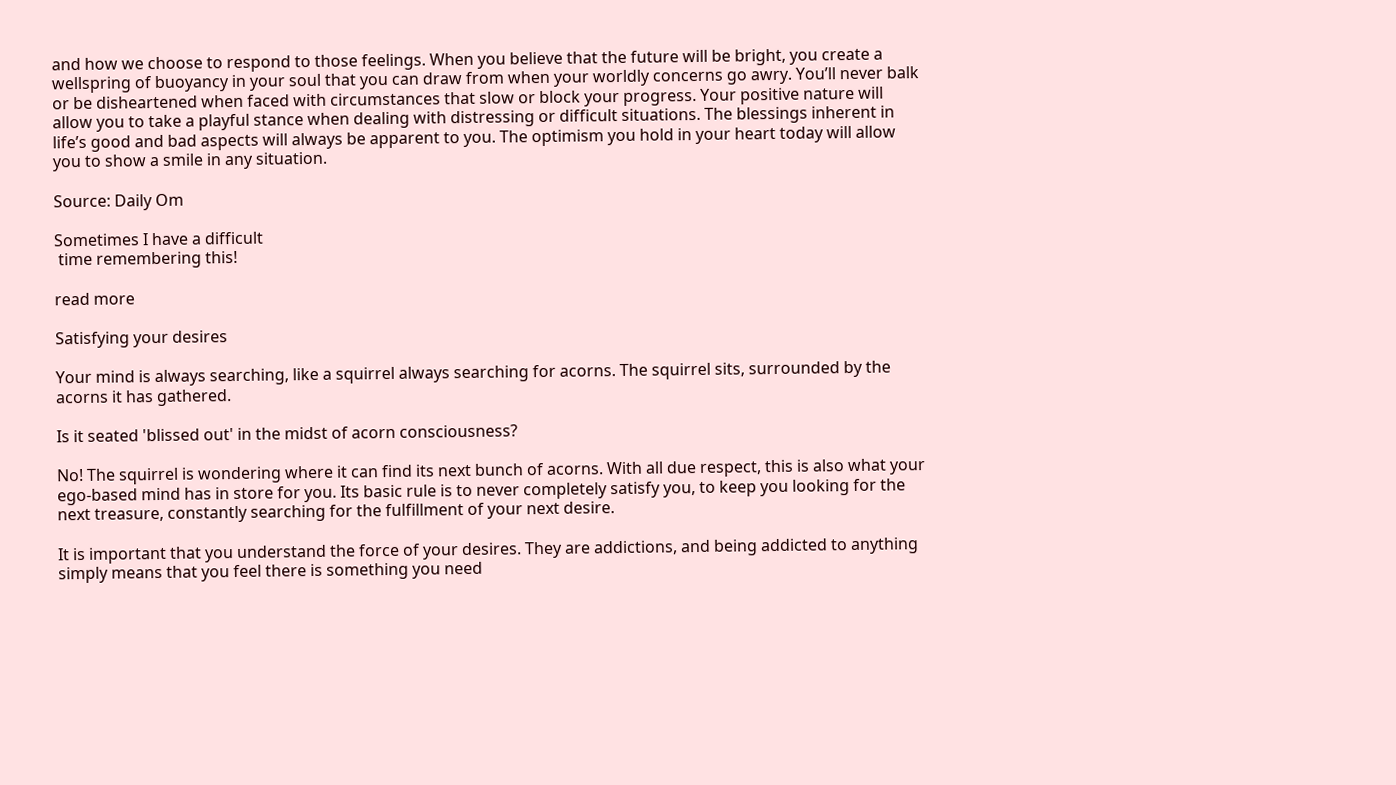and how we choose to respond to those feelings. When you believe that the future will be bright, you create a wellspring of buoyancy in your soul that you can draw from when your worldly concerns go awry. You’ll never balk or be disheartened when faced with circumstances that slow or block your progress. Your positive nature will allow you to take a playful stance when dealing with distressing or difficult situations. The blessings inherent in life’s good and bad aspects will always be apparent to you. The optimism you hold in your heart today will allow you to show a smile in any situation.

Source: Daily Om

Sometimes I have a difficult
 time remembering this!

read more

Satisfying your desires

Your mind is always searching, like a squirrel always searching for acorns. The squirrel sits, surrounded by the acorns it has gathered.

Is it seated 'blissed out' in the midst of acorn consciousness?

No! The squirrel is wondering where it can find its next bunch of acorns. With all due respect, this is also what your ego-based mind has in store for you. Its basic rule is to never completely satisfy you, to keep you looking for the next treasure, constantly searching for the fulfillment of your next desire.

It is important that you understand the force of your desires. They are addictions, and being addicted to anything simply means that you feel there is something you need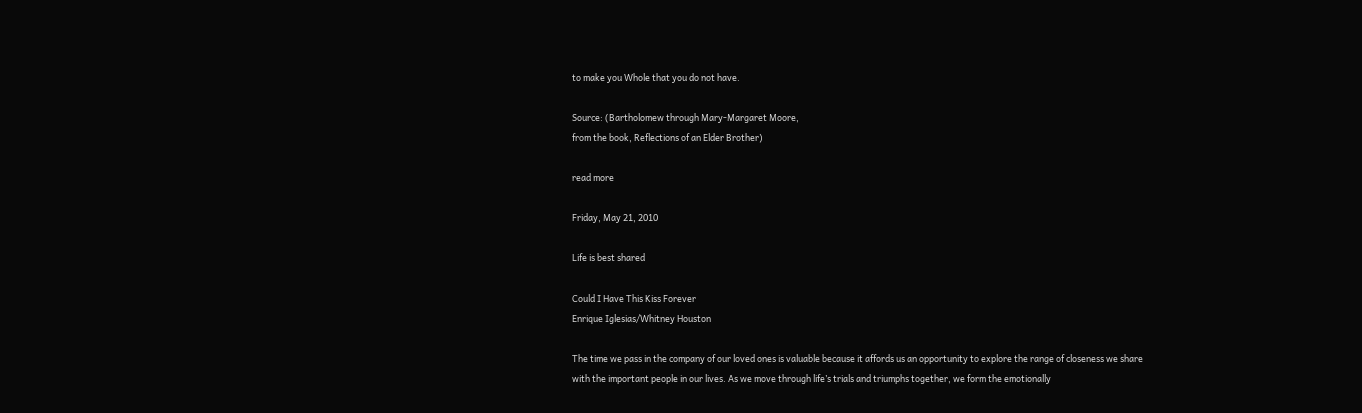to make you Whole that you do not have.

Source: (Bartholomew through Mary-Margaret Moore,
from the book, Reflections of an Elder Brother)

read more

Friday, May 21, 2010

Life is best shared

Could I Have This Kiss Forever
Enrique Iglesias/Whitney Houston

The time we pass in the company of our loved ones is valuable because it affords us an opportunity to explore the range of closeness we share with the important people in our lives. As we move through life’s trials and triumphs together, we form the emotionally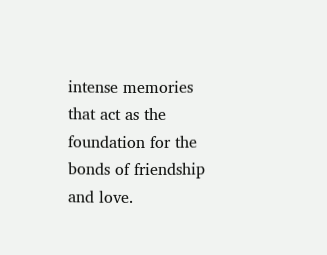intense memories that act as the foundation for the bonds of friendship and love.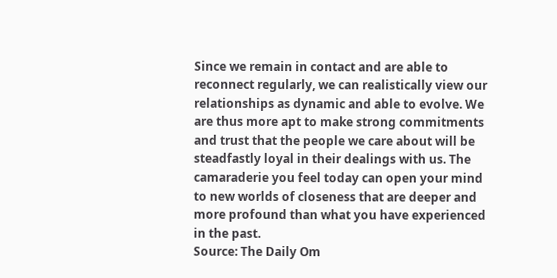Since we remain in contact and are able to reconnect regularly, we can realistically view our relationships as dynamic and able to evolve. We are thus more apt to make strong commitments and trust that the people we care about will be steadfastly loyal in their dealings with us. The camaraderie you feel today can open your mind to new worlds of closeness that are deeper and more profound than what you have experienced in the past.
Source: The Daily Om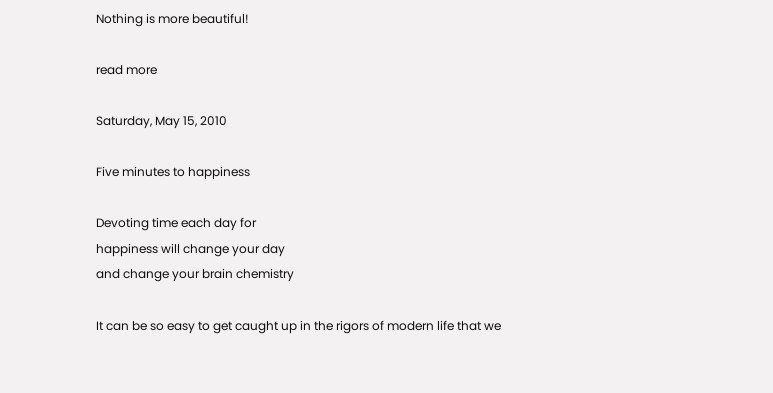Nothing is more beautiful!

read more

Saturday, May 15, 2010

Five minutes to happiness

Devoting time each day for
happiness will change your day
and change your brain chemistry

It can be so easy to get caught up in the rigors of modern life that we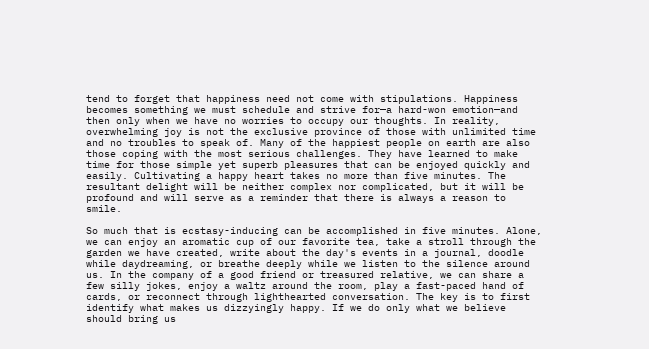tend to forget that happiness need not come with stipulations. Happiness becomes something we must schedule and strive for—a hard-won emotion—and then only when we have no worries to occupy our thoughts. In reality, overwhelming joy is not the exclusive province of those with unlimited time and no troubles to speak of. Many of the happiest people on earth are also those coping with the most serious challenges. They have learned to make time for those simple yet superb pleasures that can be enjoyed quickly and easily. Cultivating a happy heart takes no more than five minutes. The resultant delight will be neither complex nor complicated, but it will be profound and will serve as a reminder that there is always a reason to smile.

So much that is ecstasy-inducing can be accomplished in five minutes. Alone, we can enjoy an aromatic cup of our favorite tea, take a stroll through the garden we have created, write about the day's events in a journal, doodle while daydreaming, or breathe deeply while we listen to the silence around us. In the company of a good friend or treasured relative, we can share a few silly jokes, enjoy a waltz around the room, play a fast-paced hand of cards, or reconnect through lighthearted conversation. The key is to first identify what makes us dizzyingly happy. If we do only what we believe should bring us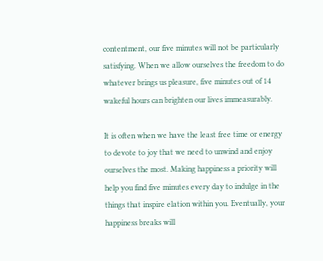contentment, our five minutes will not be particularly satisfying. When we allow ourselves the freedom to do whatever brings us pleasure, five minutes out of 14 wakeful hours can brighten our lives immeasurably.

It is often when we have the least free time or energy to devote to joy that we need to unwind and enjoy ourselves the most. Making happiness a priority will help you find five minutes every day to indulge in the things that inspire elation within you. Eventually, your happiness breaks will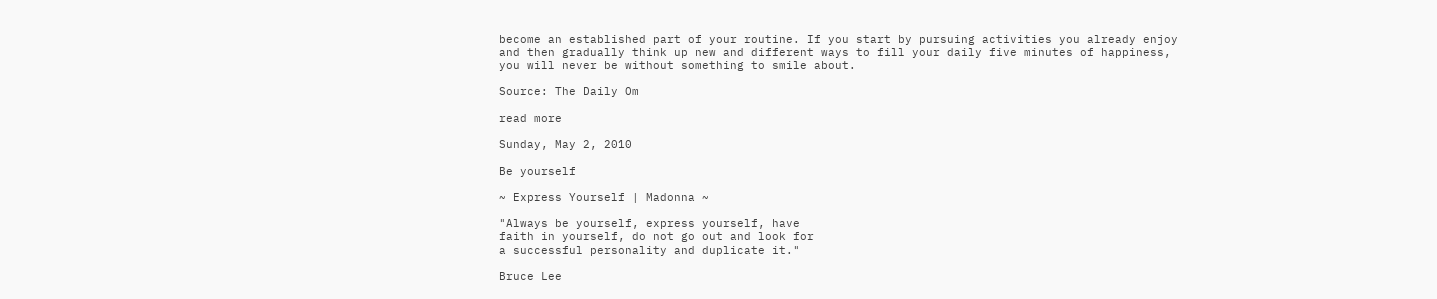become an established part of your routine. If you start by pursuing activities you already enjoy and then gradually think up new and different ways to fill your daily five minutes of happiness, you will never be without something to smile about.

Source: The Daily Om

read more

Sunday, May 2, 2010

Be yourself

~ Express Yourself | Madonna ~

"Always be yourself, express yourself, have
faith in yourself, do not go out and look for
a successful personality and duplicate it."

Bruce Lee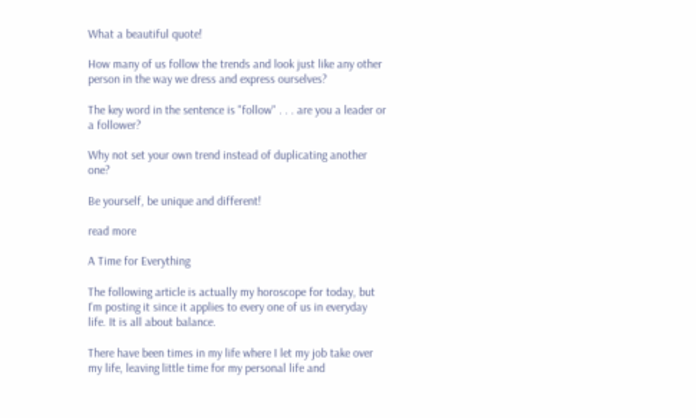What a beautiful quote!

How many of us follow the trends and look just like any other person in the way we dress and express ourselves?

The key word in the sentence is "follow" . . . are you a leader or a follower?

Why not set your own trend instead of duplicating another one?

Be yourself, be unique and different!

read more

A Time for Everything

The following article is actually my horoscope for today, but I'm posting it since it applies to every one of us in everyday life. It is all about balance.

There have been times in my life where I let my job take over my life, leaving little time for my personal life and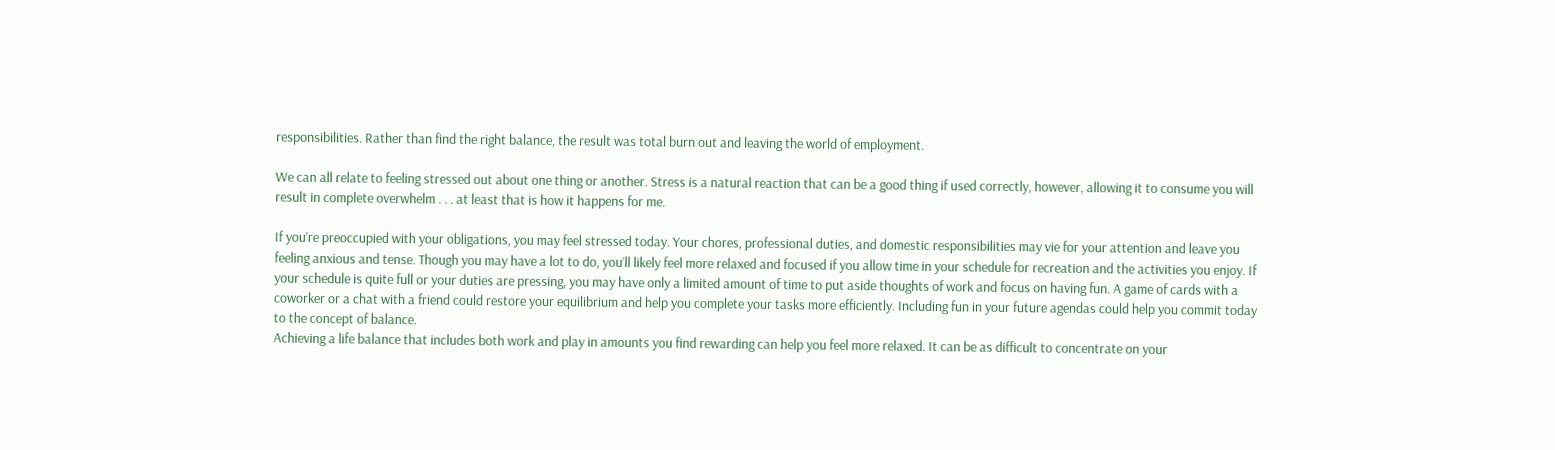responsibilities. Rather than find the right balance, the result was total burn out and leaving the world of employment.

We can all relate to feeling stressed out about one thing or another. Stress is a natural reaction that can be a good thing if used correctly, however, allowing it to consume you will result in complete overwhelm . . . at least that is how it happens for me.

If you’re preoccupied with your obligations, you may feel stressed today. Your chores, professional duties, and domestic responsibilities may vie for your attention and leave you feeling anxious and tense. Though you may have a lot to do, you’ll likely feel more relaxed and focused if you allow time in your schedule for recreation and the activities you enjoy. If your schedule is quite full or your duties are pressing, you may have only a limited amount of time to put aside thoughts of work and focus on having fun. A game of cards with a coworker or a chat with a friend could restore your equilibrium and help you complete your tasks more efficiently. Including fun in your future agendas could help you commit today to the concept of balance.
Achieving a life balance that includes both work and play in amounts you find rewarding can help you feel more relaxed. It can be as difficult to concentrate on your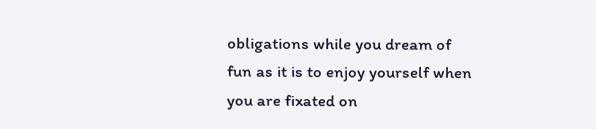obligations while you dream of fun as it is to enjoy yourself when you are fixated on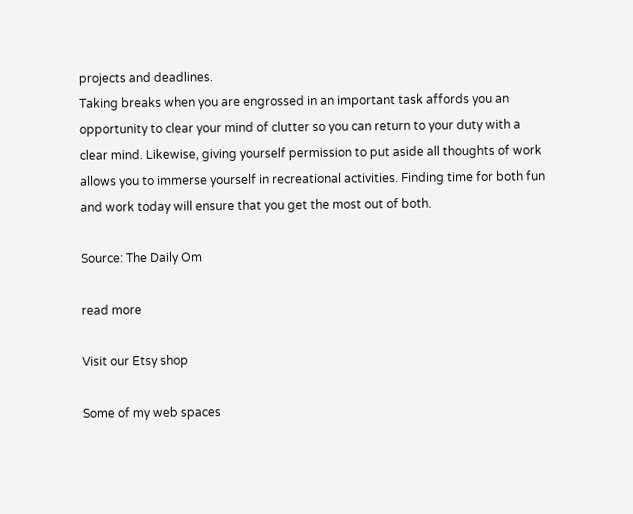projects and deadlines.
Taking breaks when you are engrossed in an important task affords you an opportunity to clear your mind of clutter so you can return to your duty with a clear mind. Likewise, giving yourself permission to put aside all thoughts of work allows you to immerse yourself in recreational activities. Finding time for both fun and work today will ensure that you get the most out of both.

Source: The Daily Om

read more

Visit our Etsy shop

Some of my web spaces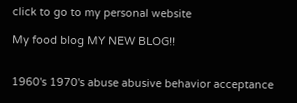click to go to my personal website

My food blog MY NEW BLOG!!


1960's 1970's abuse abusive behavior acceptance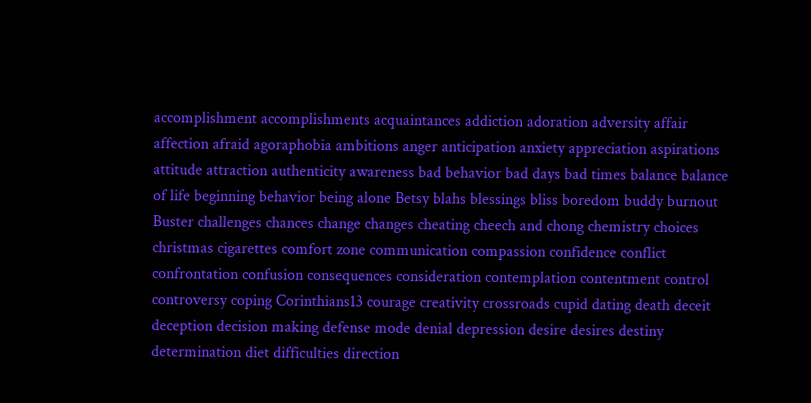accomplishment accomplishments acquaintances addiction adoration adversity affair affection afraid agoraphobia ambitions anger anticipation anxiety appreciation aspirations attitude attraction authenticity awareness bad behavior bad days bad times balance balance of life beginning behavior being alone Betsy blahs blessings bliss boredom buddy burnout Buster challenges chances change changes cheating cheech and chong chemistry choices christmas cigarettes comfort zone communication compassion confidence conflict confrontation confusion consequences consideration contemplation contentment control controversy coping Corinthians13 courage creativity crossroads cupid dating death deceit deception decision making defense mode denial depression desire desires destiny determination diet difficulties direction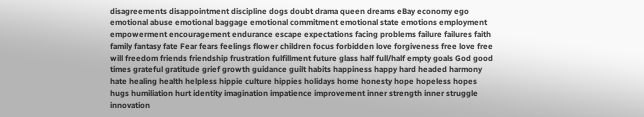disagreements disappointment discipline dogs doubt drama queen dreams eBay economy ego emotional abuse emotional baggage emotional commitment emotional state emotions employment empowerment encouragement endurance escape expectations facing problems failure failures faith family fantasy fate Fear fears feelings flower children focus forbidden love forgiveness free love free will freedom friends friendship frustration fulfillment future glass half full/half empty goals God good times grateful gratitude grief growth guidance guilt habits happiness happy hard headed harmony hate healing health helpless hippie culture hippies holidays home honesty hope hopeless hopes hugs humiliation hurt identity imagination impatience improvement inner strength inner struggle innovation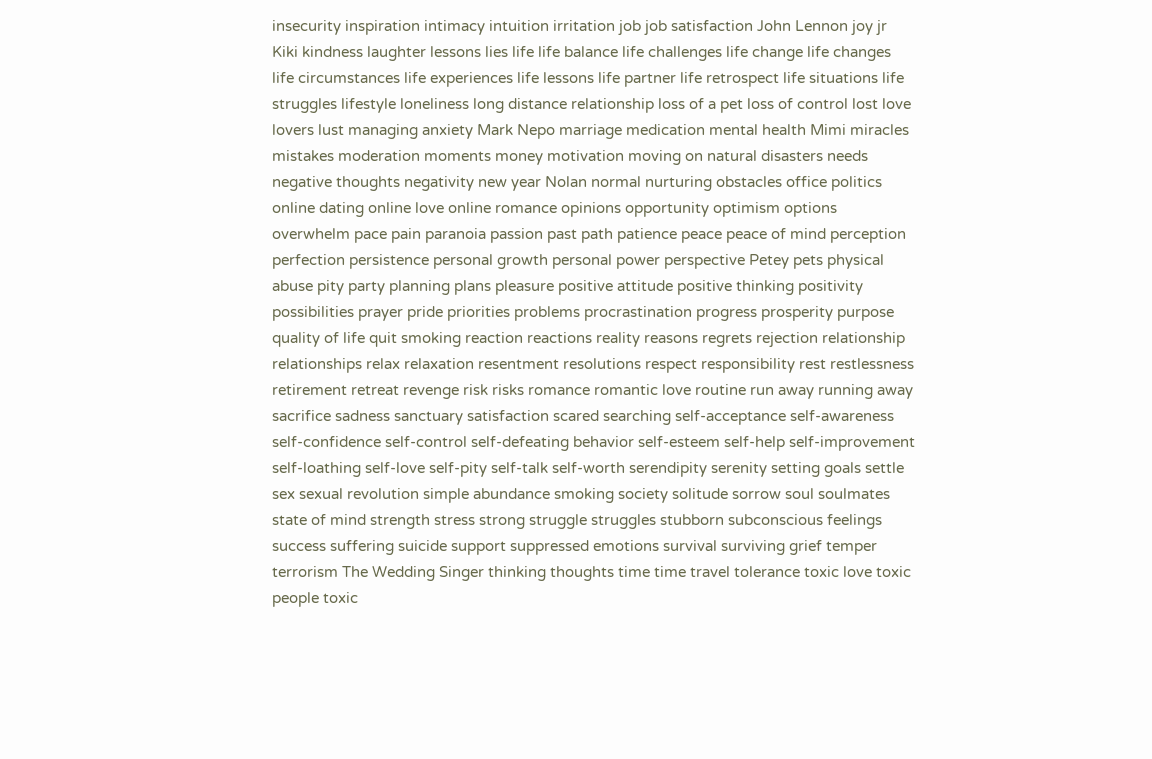insecurity inspiration intimacy intuition irritation job job satisfaction John Lennon joy jr Kiki kindness laughter lessons lies life life balance life challenges life change life changes life circumstances life experiences life lessons life partner life retrospect life situations life struggles lifestyle loneliness long distance relationship loss of a pet loss of control lost love lovers lust managing anxiety Mark Nepo marriage medication mental health Mimi miracles mistakes moderation moments money motivation moving on natural disasters needs negative thoughts negativity new year Nolan normal nurturing obstacles office politics online dating online love online romance opinions opportunity optimism options overwhelm pace pain paranoia passion past path patience peace peace of mind perception perfection persistence personal growth personal power perspective Petey pets physical abuse pity party planning plans pleasure positive attitude positive thinking positivity possibilities prayer pride priorities problems procrastination progress prosperity purpose quality of life quit smoking reaction reactions reality reasons regrets rejection relationship relationships relax relaxation resentment resolutions respect responsibility rest restlessness retirement retreat revenge risk risks romance romantic love routine run away running away sacrifice sadness sanctuary satisfaction scared searching self-acceptance self-awareness self-confidence self-control self-defeating behavior self-esteem self-help self-improvement self-loathing self-love self-pity self-talk self-worth serendipity serenity setting goals settle sex sexual revolution simple abundance smoking society solitude sorrow soul soulmates state of mind strength stress strong struggle struggles stubborn subconscious feelings success suffering suicide support suppressed emotions survival surviving grief temper terrorism The Wedding Singer thinking thoughts time time travel tolerance toxic love toxic people toxic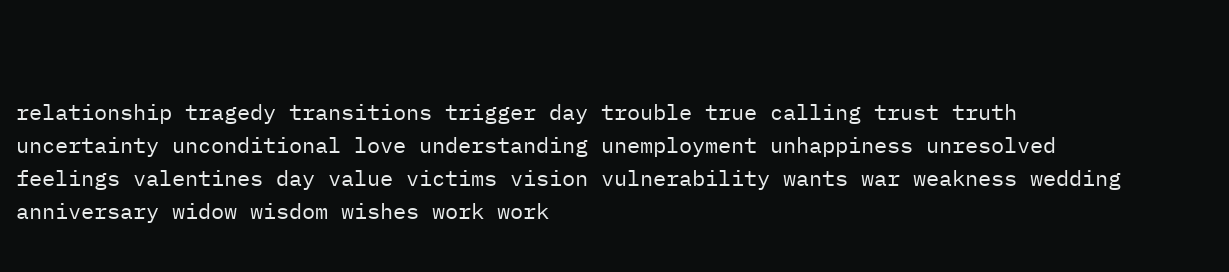relationship tragedy transitions trigger day trouble true calling trust truth uncertainty unconditional love understanding unemployment unhappiness unresolved feelings valentines day value victims vision vulnerability wants war weakness wedding anniversary widow wisdom wishes work work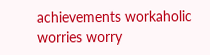achievements workaholic worries worry